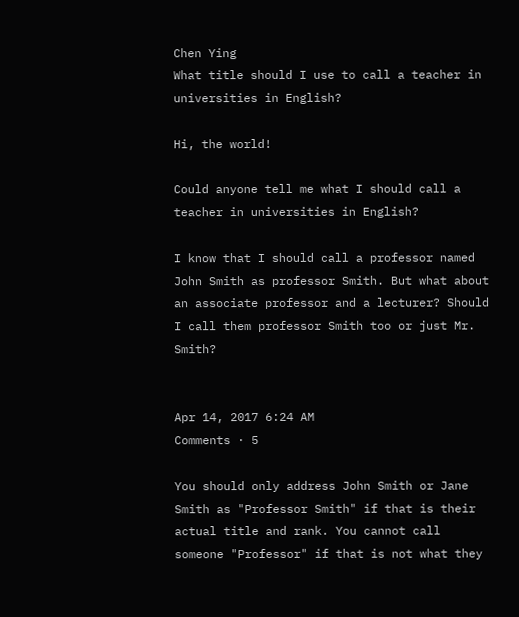Chen Ying
What title should I use to call a teacher in universities in English?

Hi, the world!

Could anyone tell me what I should call a teacher in universities in English?

I know that I should call a professor named John Smith as professor Smith. But what about an associate professor and a lecturer? Should I call them professor Smith too or just Mr. Smith?


Apr 14, 2017 6:24 AM
Comments · 5

You should only address John Smith or Jane Smith as "Professor Smith" if that is their actual title and rank. You cannot call someone "Professor" if that is not what they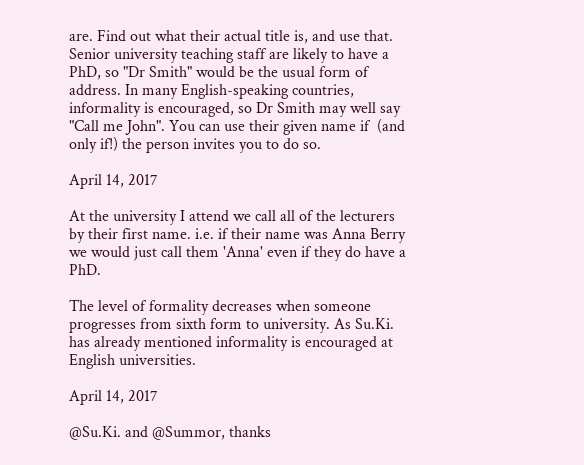are. Find out what their actual title is, and use that. Senior university teaching staff are likely to have a PhD, so "Dr Smith" would be the usual form of address. In many English-speaking countries, informality is encouraged, so Dr Smith may well say "Call me John". You can use their given name if  (and only if!) the person invites you to do so.

April 14, 2017

At the university I attend we call all of the lecturers by their first name. i.e. if their name was Anna Berry we would just call them 'Anna' even if they do have a PhD.

The level of formality decreases when someone progresses from sixth form to university. As Su.Ki. has already mentioned informality is encouraged at English universities.

April 14, 2017

@Su.Ki. and @Summor, thanks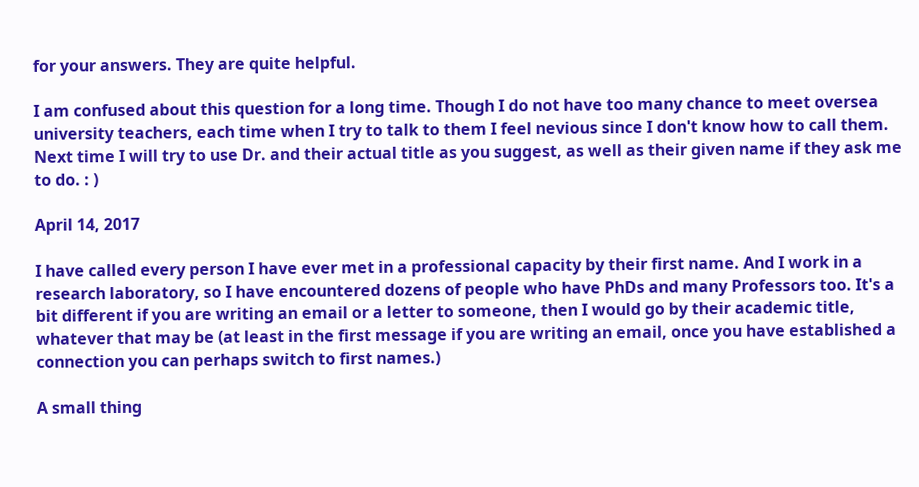for your answers. They are quite helpful.

I am confused about this question for a long time. Though I do not have too many chance to meet oversea university teachers, each time when I try to talk to them I feel nevious since I don't know how to call them. Next time I will try to use Dr. and their actual title as you suggest, as well as their given name if they ask me to do. : )

April 14, 2017

I have called every person I have ever met in a professional capacity by their first name. And I work in a research laboratory, so I have encountered dozens of people who have PhDs and many Professors too. It's a bit different if you are writing an email or a letter to someone, then I would go by their academic title, whatever that may be (at least in the first message if you are writing an email, once you have established a connection you can perhaps switch to first names.)

A small thing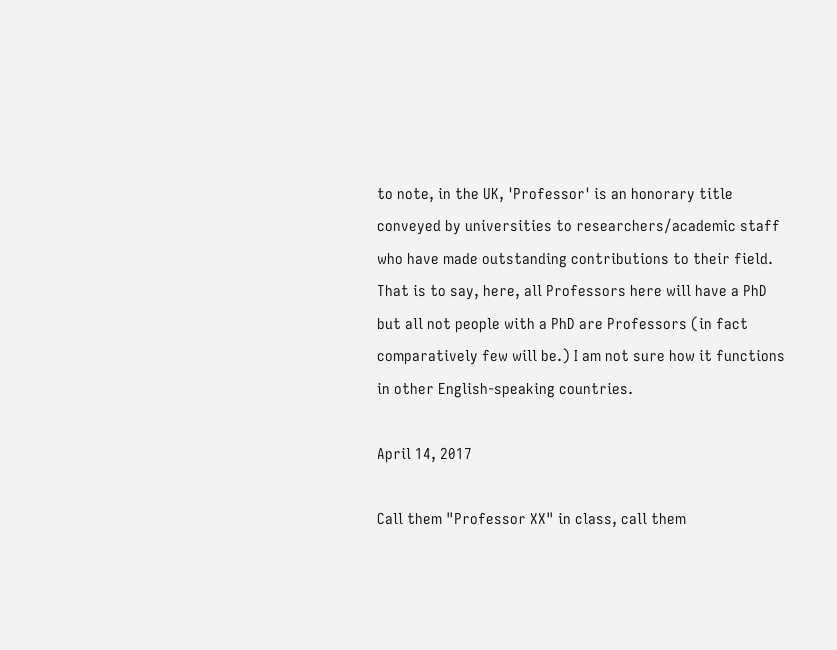to note, in the UK, 'Professor' is an honorary title conveyed by universities to researchers/academic staff who have made outstanding contributions to their field. That is to say, here, all Professors here will have a PhD but all not people with a PhD are Professors (in fact comparatively few will be.) I am not sure how it functions in other English-speaking countries.

April 14, 2017

Call them "Professor XX" in class, call them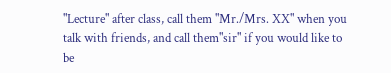"Lecture" after class, call them "Mr./Mrs. XX" when you talk with friends, and call them"sir" if you would like to be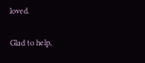loved.

Glad to help,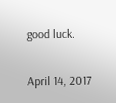good luck.

April 14, 2017